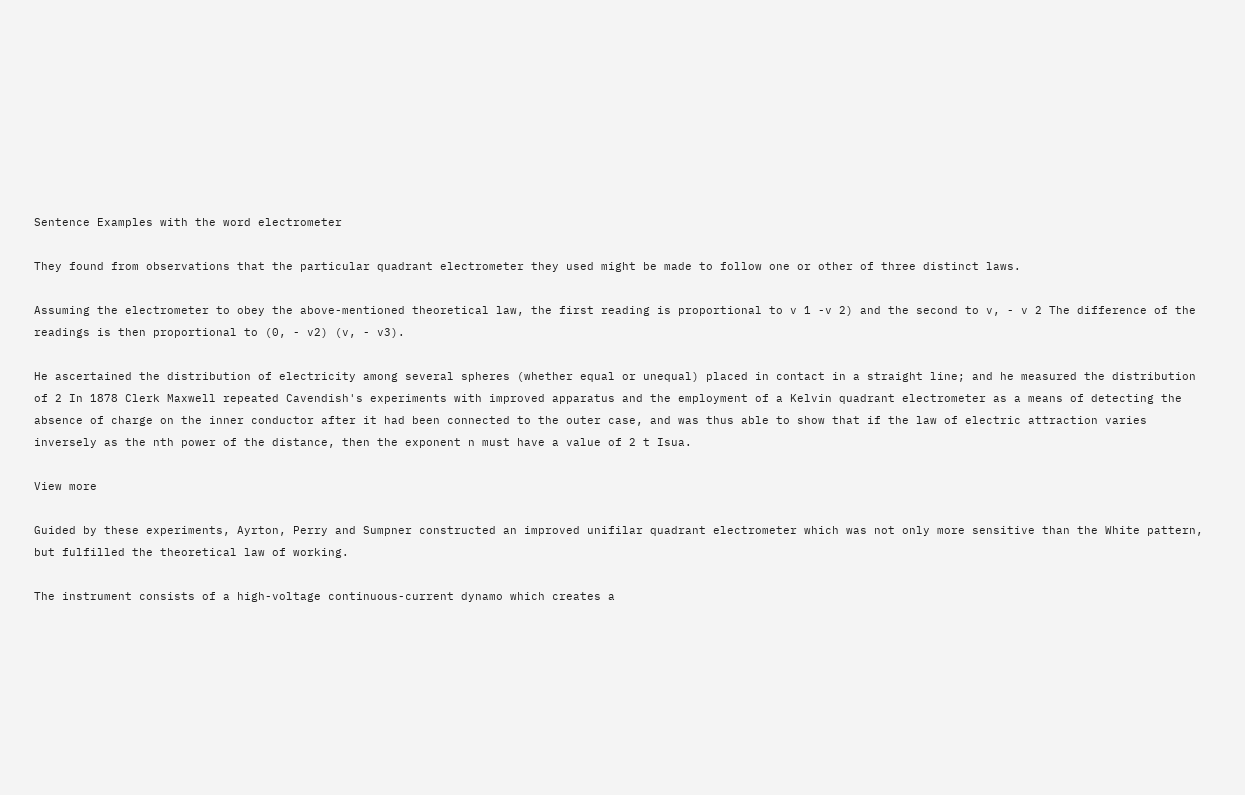Sentence Examples with the word electrometer

They found from observations that the particular quadrant electrometer they used might be made to follow one or other of three distinct laws.

Assuming the electrometer to obey the above-mentioned theoretical law, the first reading is proportional to v 1 -v 2) and the second to v, - v 2 The difference of the readings is then proportional to (0, - v2) (v, - v3).

He ascertained the distribution of electricity among several spheres (whether equal or unequal) placed in contact in a straight line; and he measured the distribution of 2 In 1878 Clerk Maxwell repeated Cavendish's experiments with improved apparatus and the employment of a Kelvin quadrant electrometer as a means of detecting the absence of charge on the inner conductor after it had been connected to the outer case, and was thus able to show that if the law of electric attraction varies inversely as the nth power of the distance, then the exponent n must have a value of 2 t Isua.

View more

Guided by these experiments, Ayrton, Perry and Sumpner constructed an improved unifilar quadrant electrometer which was not only more sensitive than the White pattern, but fulfilled the theoretical law of working.

The instrument consists of a high-voltage continuous-current dynamo which creates a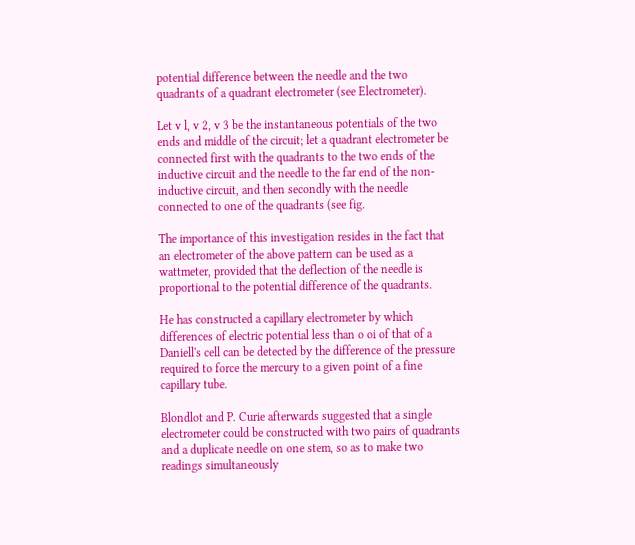potential difference between the needle and the two quadrants of a quadrant electrometer (see Electrometer).

Let v l, v 2, v 3 be the instantaneous potentials of the two ends and middle of the circuit; let a quadrant electrometer be connected first with the quadrants to the two ends of the inductive circuit and the needle to the far end of the non-inductive circuit, and then secondly with the needle connected to one of the quadrants (see fig.

The importance of this investigation resides in the fact that an electrometer of the above pattern can be used as a wattmeter, provided that the deflection of the needle is proportional to the potential difference of the quadrants.

He has constructed a capillary electrometer by which differences of electric potential less than o oi of that of a Daniell's cell can be detected by the difference of the pressure required to force the mercury to a given point of a fine capillary tube.

Blondlot and P. Curie afterwards suggested that a single electrometer could be constructed with two pairs of quadrants and a duplicate needle on one stem, so as to make two readings simultaneously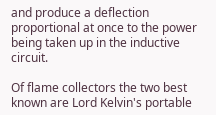and produce a deflection proportional at once to the power being taken up in the inductive circuit.

Of flame collectors the two best known are Lord Kelvin's portable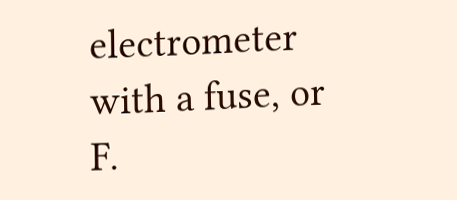electrometer with a fuse, or F.